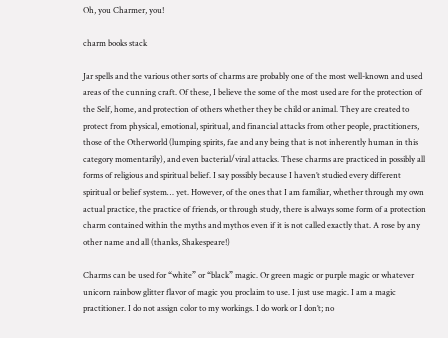Oh, you Charmer, you!

charm books stack

Jar spells and the various other sorts of charms are probably one of the most well-known and used areas of the cunning craft. Of these, I believe the some of the most used are for the protection of the Self, home, and protection of others whether they be child or animal. They are created to protect from physical, emotional, spiritual, and financial attacks from other people, practitioners, those of the Otherworld (lumping spirits, fae and any being that is not inherently human in this category momentarily), and even bacterial/viral attacks. These charms are practiced in possibly all forms of religious and spiritual belief. I say possibly because I haven’t studied every different spiritual or belief system… yet. However, of the ones that I am familiar, whether through my own actual practice, the practice of friends, or through study, there is always some form of a protection charm contained within the myths and mythos even if it is not called exactly that. A rose by any other name and all (thanks, Shakespeare!)

Charms can be used for “white” or “black” magic. Or green magic or purple magic or whatever unicorn rainbow glitter flavor of magic you proclaim to use. I just use magic. I am a magic practitioner. I do not assign color to my workings. I do work or I don’t; no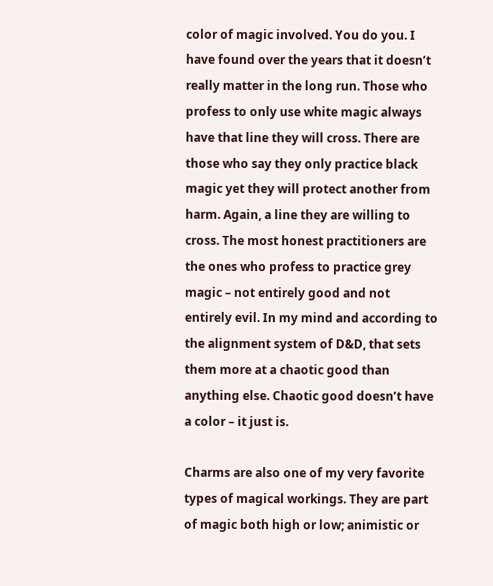color of magic involved. You do you. I have found over the years that it doesn’t really matter in the long run. Those who profess to only use white magic always have that line they will cross. There are those who say they only practice black magic yet they will protect another from harm. Again, a line they are willing to cross. The most honest practitioners are the ones who profess to practice grey magic – not entirely good and not entirely evil. In my mind and according to the alignment system of D&D, that sets them more at a chaotic good than anything else. Chaotic good doesn’t have a color – it just is.

Charms are also one of my very favorite types of magical workings. They are part of magic both high or low; animistic or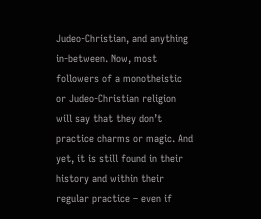Judeo-Christian, and anything in-between. Now, most followers of a monotheistic or Judeo-Christian religion will say that they don’t practice charms or magic. And yet, it is still found in their history and within their regular practice – even if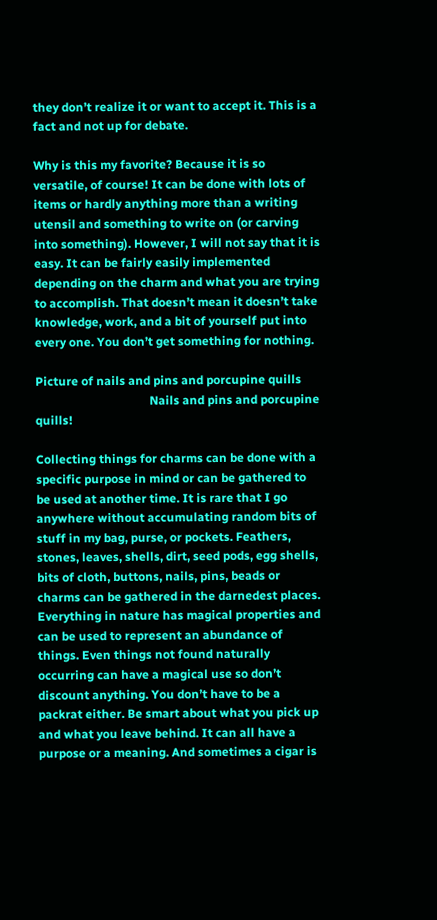they don’t realize it or want to accept it. This is a fact and not up for debate.

Why is this my favorite? Because it is so versatile, of course! It can be done with lots of items or hardly anything more than a writing utensil and something to write on (or carving into something). However, I will not say that it is easy. It can be fairly easily implemented depending on the charm and what you are trying to accomplish. That doesn’t mean it doesn’t take knowledge, work, and a bit of yourself put into every one. You don’t get something for nothing.

Picture of nails and pins and porcupine quills
                                      Nails and pins and porcupine quills!

Collecting things for charms can be done with a specific purpose in mind or can be gathered to be used at another time. It is rare that I go anywhere without accumulating random bits of stuff in my bag, purse, or pockets. Feathers, stones, leaves, shells, dirt, seed pods, egg shells, bits of cloth, buttons, nails, pins, beads or charms can be gathered in the darnedest places. Everything in nature has magical properties and can be used to represent an abundance of things. Even things not found naturally occurring can have a magical use so don’t discount anything. You don’t have to be a packrat either. Be smart about what you pick up and what you leave behind. It can all have a purpose or a meaning. And sometimes a cigar is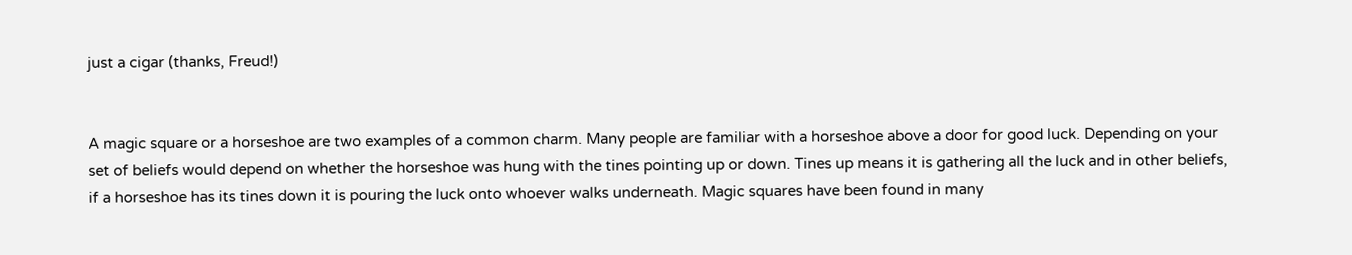just a cigar (thanks, Freud!)


A magic square or a horseshoe are two examples of a common charm. Many people are familiar with a horseshoe above a door for good luck. Depending on your set of beliefs would depend on whether the horseshoe was hung with the tines pointing up or down. Tines up means it is gathering all the luck and in other beliefs, if a horseshoe has its tines down it is pouring the luck onto whoever walks underneath. Magic squares have been found in many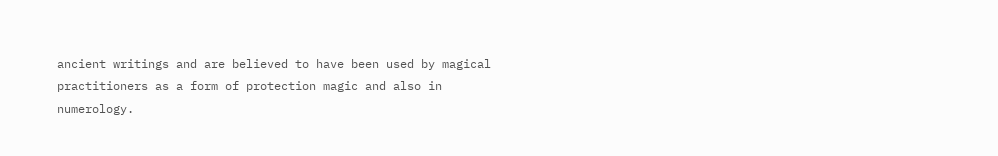ancient writings and are believed to have been used by magical practitioners as a form of protection magic and also in numerology.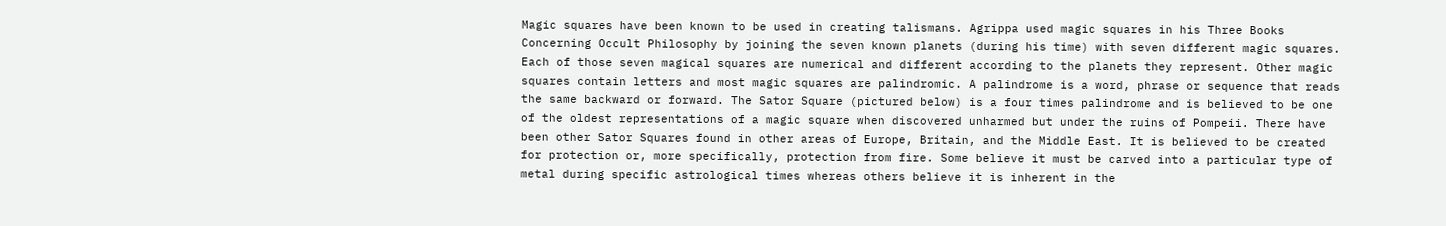Magic squares have been known to be used in creating talismans. Agrippa used magic squares in his Three Books Concerning Occult Philosophy by joining the seven known planets (during his time) with seven different magic squares. Each of those seven magical squares are numerical and different according to the planets they represent. Other magic squares contain letters and most magic squares are palindromic. A palindrome is a word, phrase or sequence that reads the same backward or forward. The Sator Square (pictured below) is a four times palindrome and is believed to be one of the oldest representations of a magic square when discovered unharmed but under the ruins of Pompeii. There have been other Sator Squares found in other areas of Europe, Britain, and the Middle East. It is believed to be created for protection or, more specifically, protection from fire. Some believe it must be carved into a particular type of metal during specific astrological times whereas others believe it is inherent in the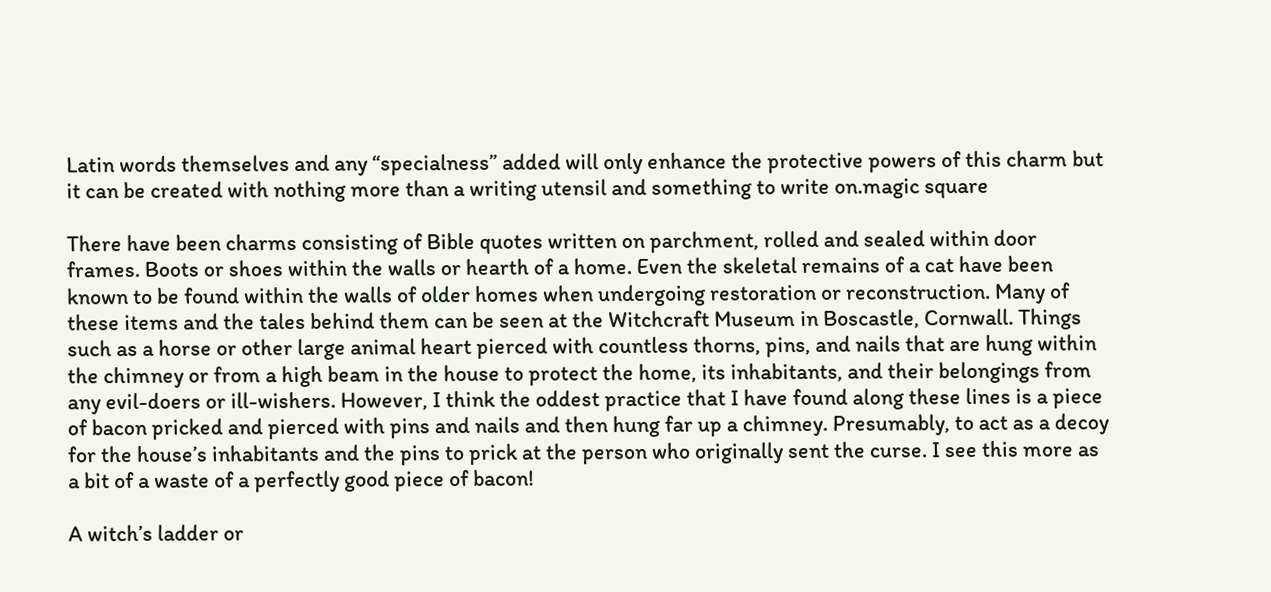Latin words themselves and any “specialness” added will only enhance the protective powers of this charm but it can be created with nothing more than a writing utensil and something to write on.magic square

There have been charms consisting of Bible quotes written on parchment, rolled and sealed within door frames. Boots or shoes within the walls or hearth of a home. Even the skeletal remains of a cat have been known to be found within the walls of older homes when undergoing restoration or reconstruction. Many of these items and the tales behind them can be seen at the Witchcraft Museum in Boscastle, Cornwall. Things such as a horse or other large animal heart pierced with countless thorns, pins, and nails that are hung within the chimney or from a high beam in the house to protect the home, its inhabitants, and their belongings from any evil-doers or ill-wishers. However, I think the oddest practice that I have found along these lines is a piece of bacon pricked and pierced with pins and nails and then hung far up a chimney. Presumably, to act as a decoy for the house’s inhabitants and the pins to prick at the person who originally sent the curse. I see this more as a bit of a waste of a perfectly good piece of bacon!

A witch’s ladder or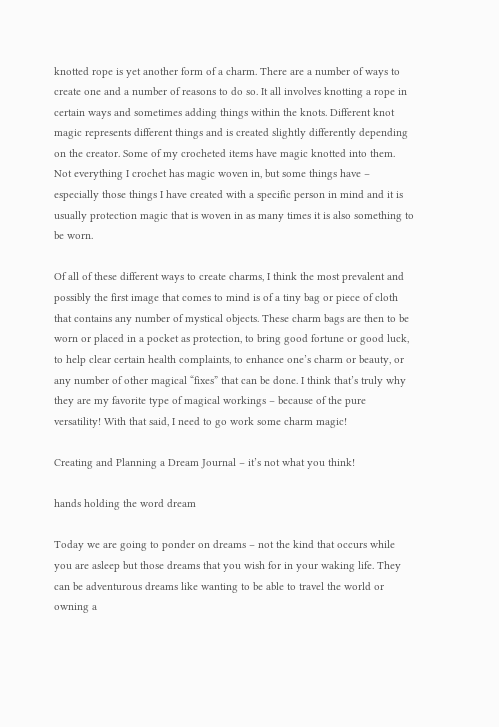knotted rope is yet another form of a charm. There are a number of ways to create one and a number of reasons to do so. It all involves knotting a rope in certain ways and sometimes adding things within the knots. Different knot magic represents different things and is created slightly differently depending on the creator. Some of my crocheted items have magic knotted into them. Not everything I crochet has magic woven in, but some things have – especially those things I have created with a specific person in mind and it is usually protection magic that is woven in as many times it is also something to be worn.

Of all of these different ways to create charms, I think the most prevalent and possibly the first image that comes to mind is of a tiny bag or piece of cloth that contains any number of mystical objects. These charm bags are then to be worn or placed in a pocket as protection, to bring good fortune or good luck, to help clear certain health complaints, to enhance one’s charm or beauty, or any number of other magical “fixes” that can be done. I think that’s truly why they are my favorite type of magical workings – because of the pure versatility! With that said, I need to go work some charm magic!

Creating and Planning a Dream Journal – it’s not what you think!

hands holding the word dream

Today we are going to ponder on dreams – not the kind that occurs while you are asleep but those dreams that you wish for in your waking life. They can be adventurous dreams like wanting to be able to travel the world or owning a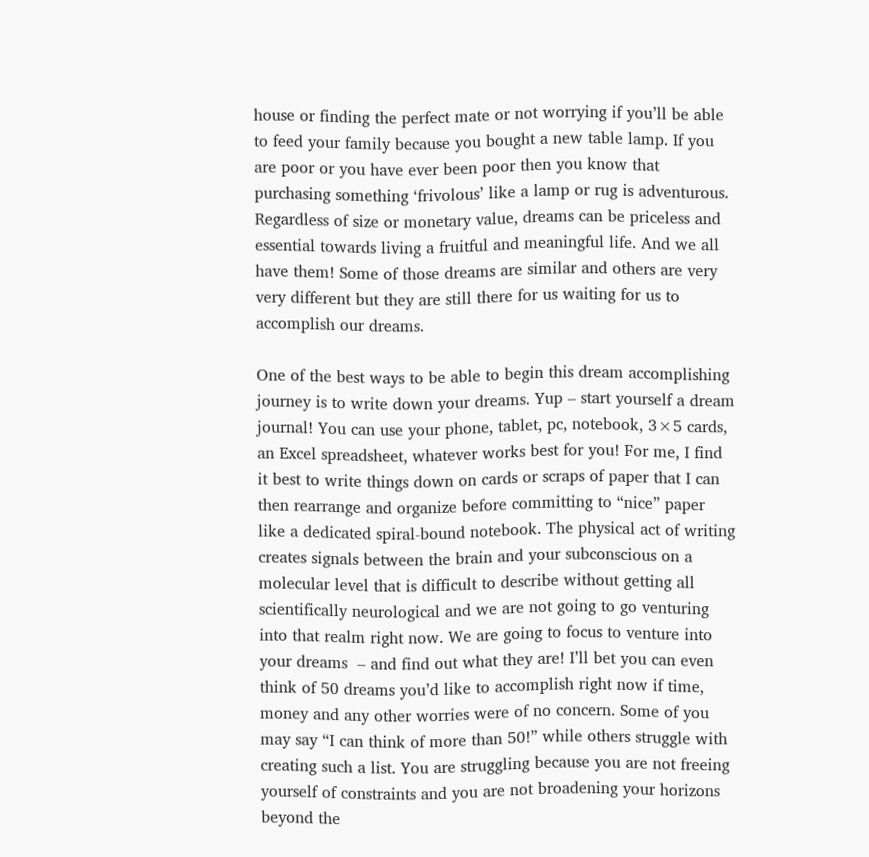house or finding the perfect mate or not worrying if you’ll be able to feed your family because you bought a new table lamp. If you are poor or you have ever been poor then you know that purchasing something ‘frivolous’ like a lamp or rug is adventurous. Regardless of size or monetary value, dreams can be priceless and essential towards living a fruitful and meaningful life. And we all have them! Some of those dreams are similar and others are very very different but they are still there for us waiting for us to accomplish our dreams.

One of the best ways to be able to begin this dream accomplishing journey is to write down your dreams. Yup – start yourself a dream journal! You can use your phone, tablet, pc, notebook, 3×5 cards, an Excel spreadsheet, whatever works best for you! For me, I find it best to write things down on cards or scraps of paper that I can then rearrange and organize before committing to “nice” paper like a dedicated spiral-bound notebook. The physical act of writing creates signals between the brain and your subconscious on a molecular level that is difficult to describe without getting all scientifically neurological and we are not going to go venturing into that realm right now. We are going to focus to venture into your dreams  – and find out what they are! I’ll bet you can even think of 50 dreams you’d like to accomplish right now if time, money and any other worries were of no concern. Some of you may say “I can think of more than 50!” while others struggle with creating such a list. You are struggling because you are not freeing yourself of constraints and you are not broadening your horizons beyond the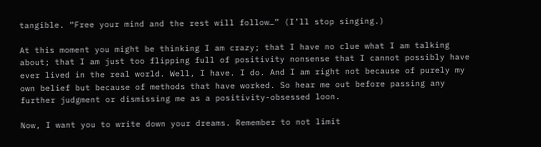tangible. “Free your mind and the rest will follow…” (I’ll stop singing.)

At this moment you might be thinking I am crazy; that I have no clue what I am talking about; that I am just too flipping full of positivity nonsense that I cannot possibly have ever lived in the real world. Well, I have. I do. And I am right not because of purely my own belief but because of methods that have worked. So hear me out before passing any further judgment or dismissing me as a positivity-obsessed loon.

Now, I want you to write down your dreams. Remember to not limit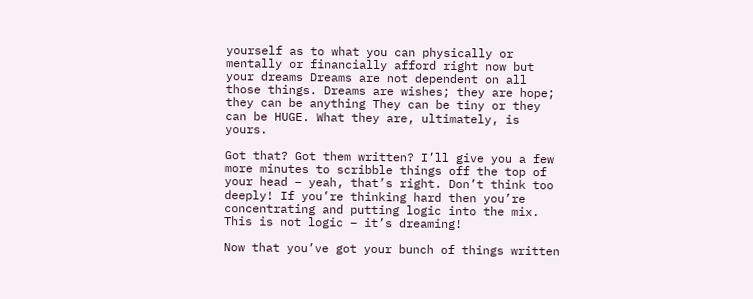yourself as to what you can physically or mentally or financially afford right now but your dreams Dreams are not dependent on all those things. Dreams are wishes; they are hope; they can be anything They can be tiny or they can be HUGE. What they are, ultimately, is yours.

Got that? Got them written? I’ll give you a few more minutes to scribble things off the top of your head – yeah, that’s right. Don’t think too deeply! If you’re thinking hard then you’re concentrating and putting logic into the mix. This is not logic – it’s dreaming!

Now that you’ve got your bunch of things written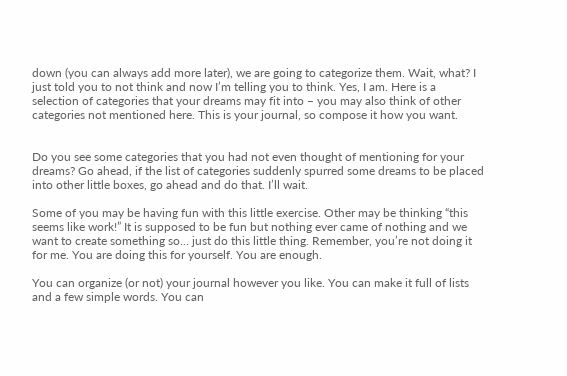down (you can always add more later), we are going to categorize them. Wait, what? I just told you to not think and now I’m telling you to think. Yes, I am. Here is a selection of categories that your dreams may fit into – you may also think of other categories not mentioned here. This is your journal, so compose it how you want.


Do you see some categories that you had not even thought of mentioning for your dreams? Go ahead, if the list of categories suddenly spurred some dreams to be placed into other little boxes, go ahead and do that. I’ll wait.

Some of you may be having fun with this little exercise. Other may be thinking “this seems like work!” It is supposed to be fun but nothing ever came of nothing and we want to create something so… just do this little thing. Remember, you’re not doing it for me. You are doing this for yourself. You are enough.

You can organize (or not) your journal however you like. You can make it full of lists and a few simple words. You can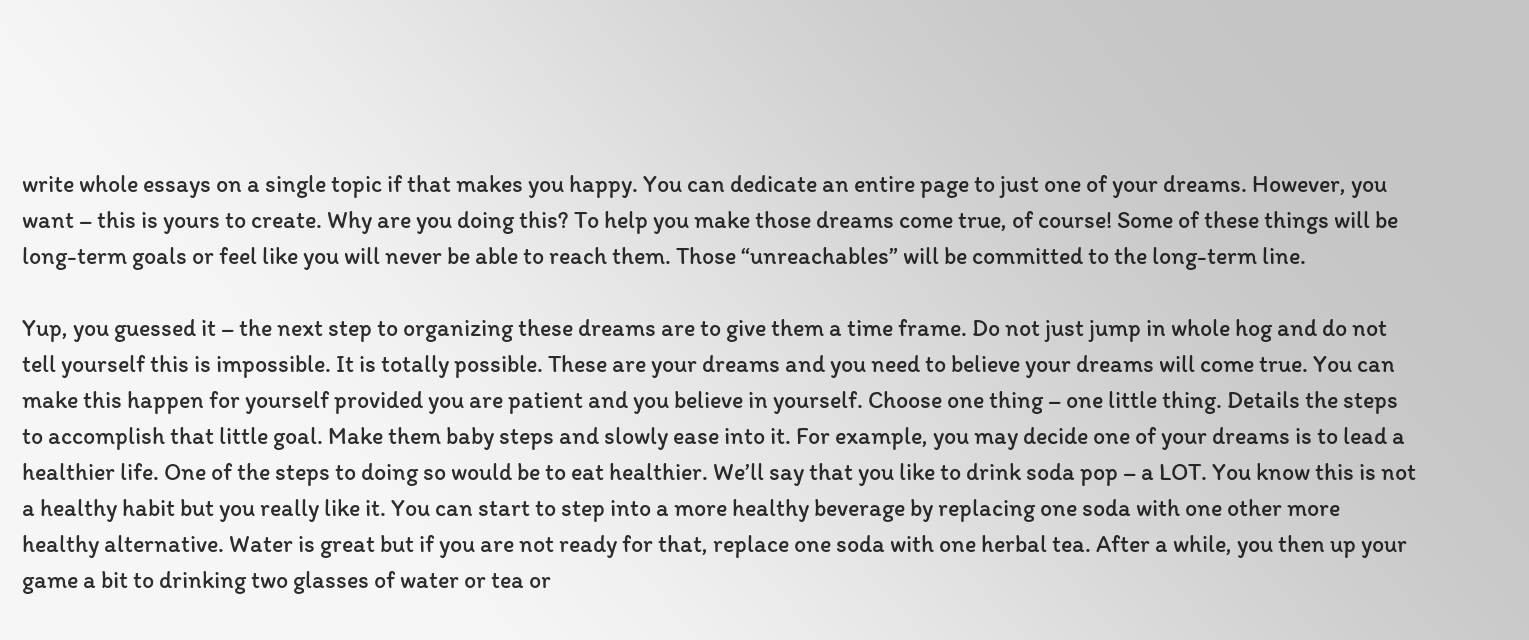write whole essays on a single topic if that makes you happy. You can dedicate an entire page to just one of your dreams. However, you want – this is yours to create. Why are you doing this? To help you make those dreams come true, of course! Some of these things will be long-term goals or feel like you will never be able to reach them. Those “unreachables” will be committed to the long-term line.

Yup, you guessed it – the next step to organizing these dreams are to give them a time frame. Do not just jump in whole hog and do not tell yourself this is impossible. It is totally possible. These are your dreams and you need to believe your dreams will come true. You can make this happen for yourself provided you are patient and you believe in yourself. Choose one thing – one little thing. Details the steps to accomplish that little goal. Make them baby steps and slowly ease into it. For example, you may decide one of your dreams is to lead a healthier life. One of the steps to doing so would be to eat healthier. We’ll say that you like to drink soda pop – a LOT. You know this is not a healthy habit but you really like it. You can start to step into a more healthy beverage by replacing one soda with one other more healthy alternative. Water is great but if you are not ready for that, replace one soda with one herbal tea. After a while, you then up your game a bit to drinking two glasses of water or tea or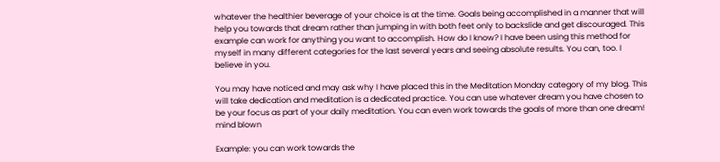whatever the healthier beverage of your choice is at the time. Goals being accomplished in a manner that will help you towards that dream rather than jumping in with both feet only to backslide and get discouraged. This example can work for anything you want to accomplish. How do I know? I have been using this method for myself in many different categories for the last several years and seeing absolute results. You can, too. I believe in you.

You may have noticed and may ask why I have placed this in the Meditation Monday category of my blog. This will take dedication and meditation is a dedicated practice. You can use whatever dream you have chosen to be your focus as part of your daily meditation. You can even work towards the goals of more than one dream! mind blown

Example: you can work towards the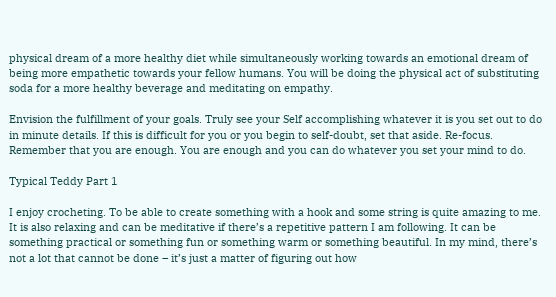physical dream of a more healthy diet while simultaneously working towards an emotional dream of being more empathetic towards your fellow humans. You will be doing the physical act of substituting soda for a more healthy beverage and meditating on empathy.

Envision the fulfillment of your goals. Truly see your Self accomplishing whatever it is you set out to do in minute details. If this is difficult for you or you begin to self-doubt, set that aside. Re-focus. Remember that you are enough. You are enough and you can do whatever you set your mind to do.

Typical Teddy Part 1

I enjoy crocheting. To be able to create something with a hook and some string is quite amazing to me. It is also relaxing and can be meditative if there’s a repetitive pattern I am following. It can be something practical or something fun or something warm or something beautiful. In my mind, there’s not a lot that cannot be done – it’s just a matter of figuring out how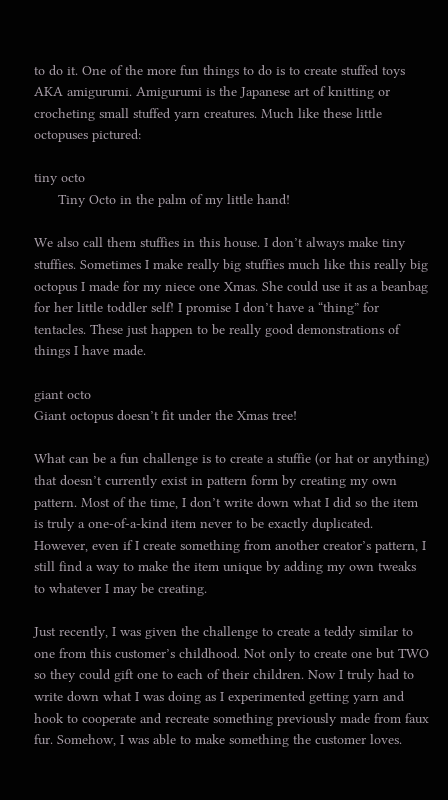to do it. One of the more fun things to do is to create stuffed toys AKA amigurumi. Amigurumi is the Japanese art of knitting or crocheting small stuffed yarn creatures. Much like these little octopuses pictured:

tiny octo
      Tiny Octo in the palm of my little hand!

We also call them stuffies in this house. I don’t always make tiny stuffies. Sometimes I make really big stuffies much like this really big octopus I made for my niece one Xmas. She could use it as a beanbag for her little toddler self! I promise I don’t have a “thing” for tentacles. These just happen to be really good demonstrations of things I have made.

giant octo
Giant octopus doesn’t fit under the Xmas tree!

What can be a fun challenge is to create a stuffie (or hat or anything) that doesn’t currently exist in pattern form by creating my own pattern. Most of the time, I don’t write down what I did so the item is truly a one-of-a-kind item never to be exactly duplicated. However, even if I create something from another creator’s pattern, I still find a way to make the item unique by adding my own tweaks to whatever I may be creating.

Just recently, I was given the challenge to create a teddy similar to one from this customer’s childhood. Not only to create one but TWO so they could gift one to each of their children. Now I truly had to write down what I was doing as I experimented getting yarn and hook to cooperate and recreate something previously made from faux fur. Somehow, I was able to make something the customer loves.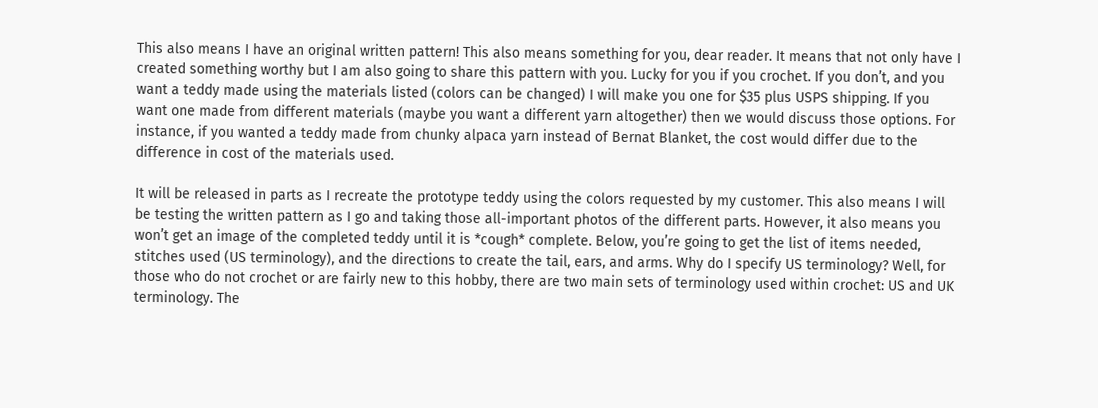This also means I have an original written pattern! This also means something for you, dear reader. It means that not only have I created something worthy but I am also going to share this pattern with you. Lucky for you if you crochet. If you don’t, and you want a teddy made using the materials listed (colors can be changed) I will make you one for $35 plus USPS shipping. If you want one made from different materials (maybe you want a different yarn altogether) then we would discuss those options. For instance, if you wanted a teddy made from chunky alpaca yarn instead of Bernat Blanket, the cost would differ due to the difference in cost of the materials used.

It will be released in parts as I recreate the prototype teddy using the colors requested by my customer. This also means I will be testing the written pattern as I go and taking those all-important photos of the different parts. However, it also means you won’t get an image of the completed teddy until it is *cough* complete. Below, you’re going to get the list of items needed, stitches used (US terminology), and the directions to create the tail, ears, and arms. Why do I specify US terminology? Well, for those who do not crochet or are fairly new to this hobby, there are two main sets of terminology used within crochet: US and UK terminology. The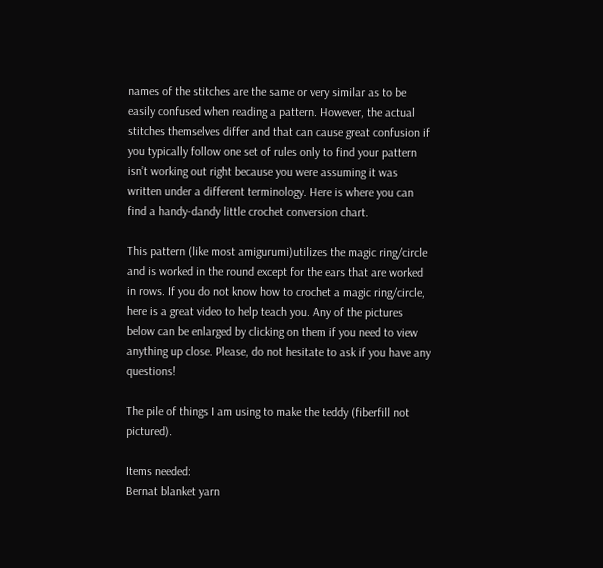names of the stitches are the same or very similar as to be easily confused when reading a pattern. However, the actual stitches themselves differ and that can cause great confusion if you typically follow one set of rules only to find your pattern isn’t working out right because you were assuming it was written under a different terminology. Here is where you can find a handy-dandy little crochet conversion chart.

This pattern (like most amigurumi)utilizes the magic ring/circle and is worked in the round except for the ears that are worked in rows. If you do not know how to crochet a magic ring/circle, here is a great video to help teach you. Any of the pictures below can be enlarged by clicking on them if you need to view anything up close. Please, do not hesitate to ask if you have any questions!

The pile of things I am using to make the teddy (fiberfill not pictured).

Items needed:
Bernat blanket yarn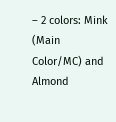– 2 colors: Mink (Main Color/MC) and Almond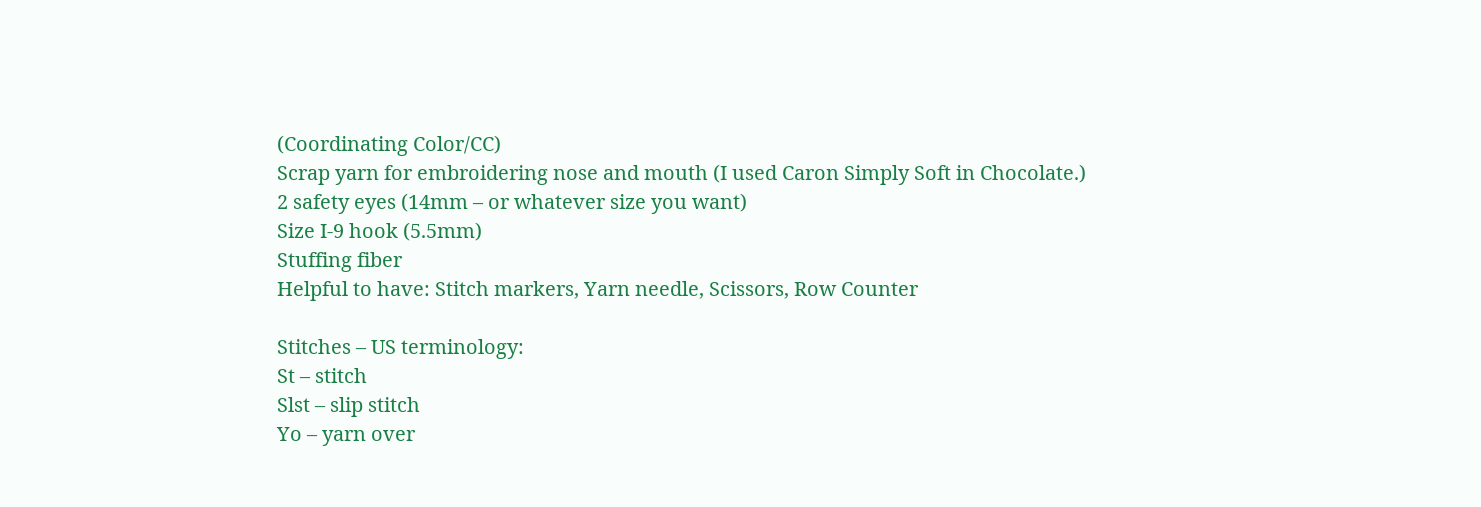(Coordinating Color/CC)
Scrap yarn for embroidering nose and mouth (I used Caron Simply Soft in Chocolate.)
2 safety eyes (14mm – or whatever size you want)
Size I-9 hook (5.5mm)
Stuffing fiber
Helpful to have: Stitch markers, Yarn needle, Scissors, Row Counter

Stitches – US terminology:
St – stitch
Slst – slip stitch
Yo – yarn over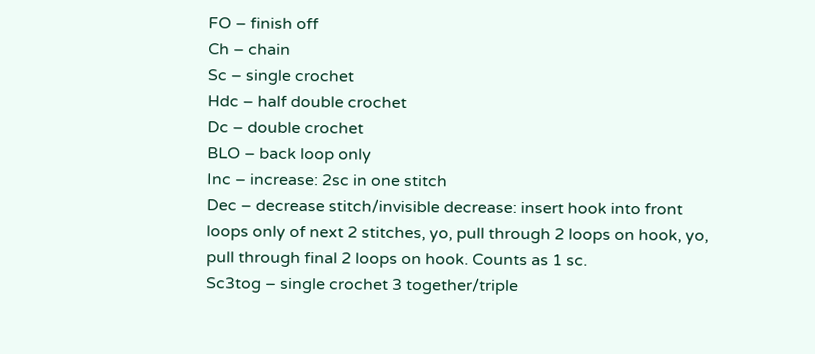FO – finish off
Ch – chain
Sc – single crochet
Hdc – half double crochet
Dc – double crochet
BLO – back loop only
Inc – increase: 2sc in one stitch
Dec – decrease stitch/invisible decrease: insert hook into front loops only of next 2 stitches, yo, pull through 2 loops on hook, yo, pull through final 2 loops on hook. Counts as 1 sc.
Sc3tog – single crochet 3 together/triple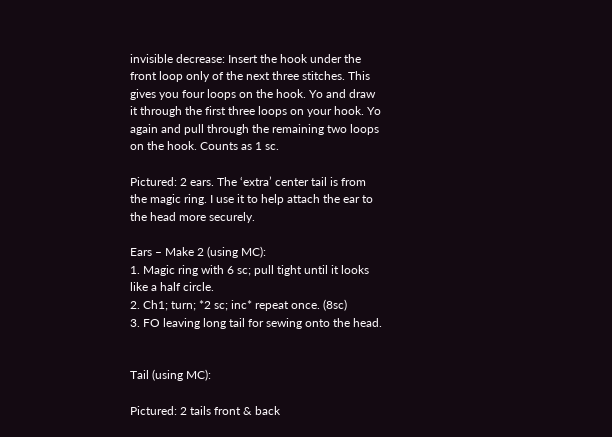invisible decrease: Insert the hook under the front loop only of the next three stitches. This gives you four loops on the hook. Yo and draw it through the first three loops on your hook. Yo again and pull through the remaining two loops on the hook. Counts as 1 sc.

Pictured: 2 ears. The ‘extra’ center tail is from the magic ring. I use it to help attach the ear to the head more securely.

Ears – Make 2 (using MC):
1. Magic ring with 6 sc; pull tight until it looks like a half circle.
2. Ch1; turn; *2 sc; inc* repeat once. (8sc)
3. FO leaving long tail for sewing onto the head.


Tail (using MC):

Pictured: 2 tails front & back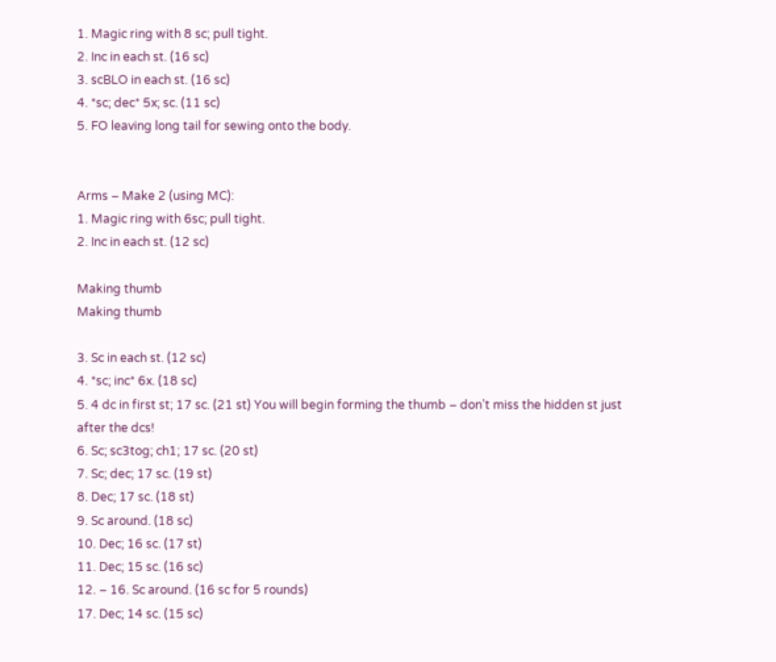1. Magic ring with 8 sc; pull tight.
2. Inc in each st. (16 sc)
3. scBLO in each st. (16 sc)
4. *sc; dec* 5x; sc. (11 sc)
5. FO leaving long tail for sewing onto the body.


Arms – Make 2 (using MC):
1. Magic ring with 6sc; pull tight.
2. Inc in each st. (12 sc)

Making thumb
Making thumb

3. Sc in each st. (12 sc)
4. *sc; inc* 6x. (18 sc)
5. 4 dc in first st; 17 sc. (21 st) You will begin forming the thumb – don’t miss the hidden st just after the dcs!
6. Sc; sc3tog; ch1; 17 sc. (20 st)
7. Sc; dec; 17 sc. (19 st)
8. Dec; 17 sc. (18 st)
9. Sc around. (18 sc)
10. Dec; 16 sc. (17 st)
11. Dec; 15 sc. (16 sc)
12. – 16. Sc around. (16 sc for 5 rounds)
17. Dec; 14 sc. (15 sc)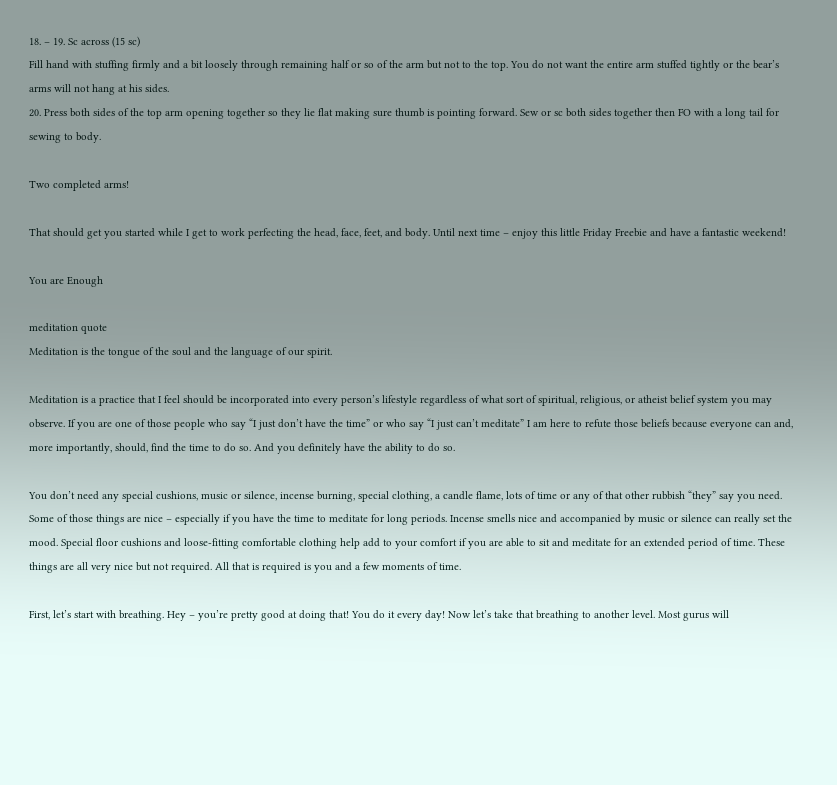18. – 19. Sc across (15 sc)
Fill hand with stuffing firmly and a bit loosely through remaining half or so of the arm but not to the top. You do not want the entire arm stuffed tightly or the bear’s arms will not hang at his sides.
20. Press both sides of the top arm opening together so they lie flat making sure thumb is pointing forward. Sew or sc both sides together then FO with a long tail for sewing to body.

Two completed arms!

That should get you started while I get to work perfecting the head, face, feet, and body. Until next time – enjoy this little Friday Freebie and have a fantastic weekend!

You are Enough

meditation quote
Meditation is the tongue of the soul and the language of our spirit.

Meditation is a practice that I feel should be incorporated into every person’s lifestyle regardless of what sort of spiritual, religious, or atheist belief system you may observe. If you are one of those people who say “I just don’t have the time” or who say “I just can’t meditate” I am here to refute those beliefs because everyone can and, more importantly, should, find the time to do so. And you definitely have the ability to do so.

You don’t need any special cushions, music or silence, incense burning, special clothing, a candle flame, lots of time or any of that other rubbish “they” say you need. Some of those things are nice – especially if you have the time to meditate for long periods. Incense smells nice and accompanied by music or silence can really set the mood. Special floor cushions and loose-fitting comfortable clothing help add to your comfort if you are able to sit and meditate for an extended period of time. These things are all very nice but not required. All that is required is you and a few moments of time.

First, let’s start with breathing. Hey – you’re pretty good at doing that! You do it every day! Now let’s take that breathing to another level. Most gurus will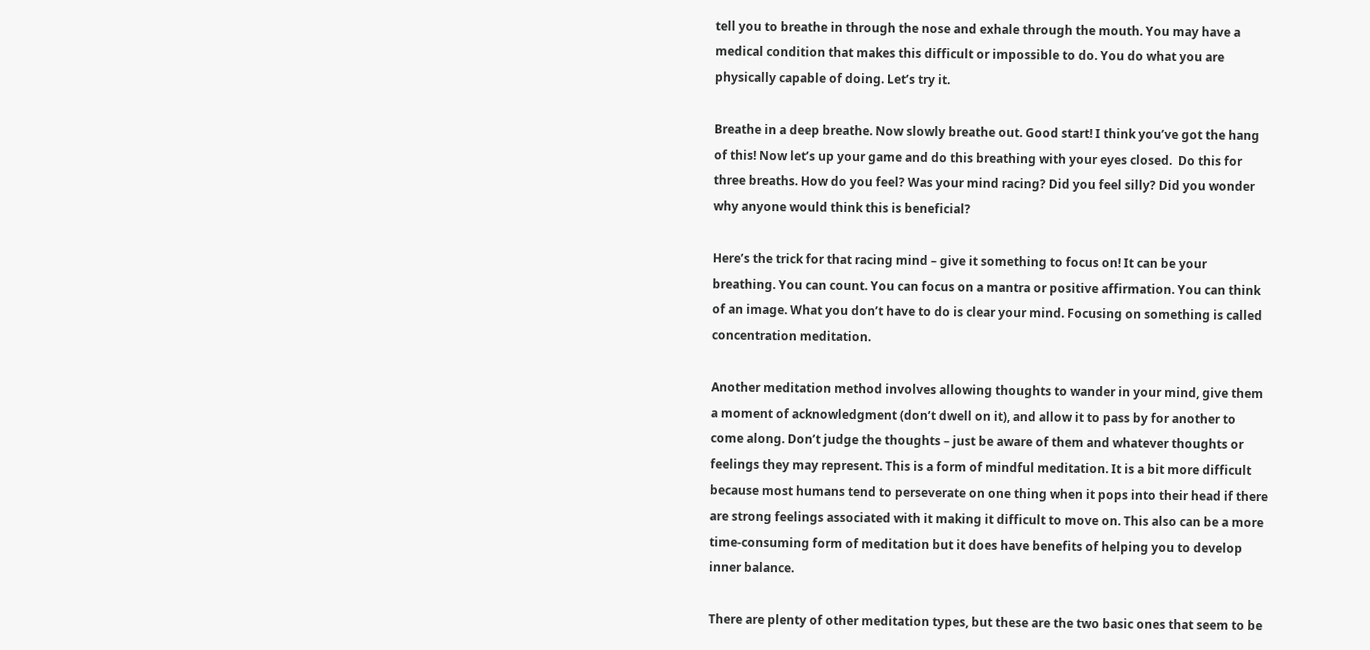tell you to breathe in through the nose and exhale through the mouth. You may have a medical condition that makes this difficult or impossible to do. You do what you are physically capable of doing. Let’s try it.

Breathe in a deep breathe. Now slowly breathe out. Good start! I think you’ve got the hang of this! Now let’s up your game and do this breathing with your eyes closed.  Do this for three breaths. How do you feel? Was your mind racing? Did you feel silly? Did you wonder why anyone would think this is beneficial?

Here’s the trick for that racing mind – give it something to focus on! It can be your breathing. You can count. You can focus on a mantra or positive affirmation. You can think of an image. What you don’t have to do is clear your mind. Focusing on something is called concentration meditation.

Another meditation method involves allowing thoughts to wander in your mind, give them a moment of acknowledgment (don’t dwell on it), and allow it to pass by for another to come along. Don’t judge the thoughts – just be aware of them and whatever thoughts or feelings they may represent. This is a form of mindful meditation. It is a bit more difficult because most humans tend to perseverate on one thing when it pops into their head if there are strong feelings associated with it making it difficult to move on. This also can be a more time-consuming form of meditation but it does have benefits of helping you to develop inner balance.

There are plenty of other meditation types, but these are the two basic ones that seem to be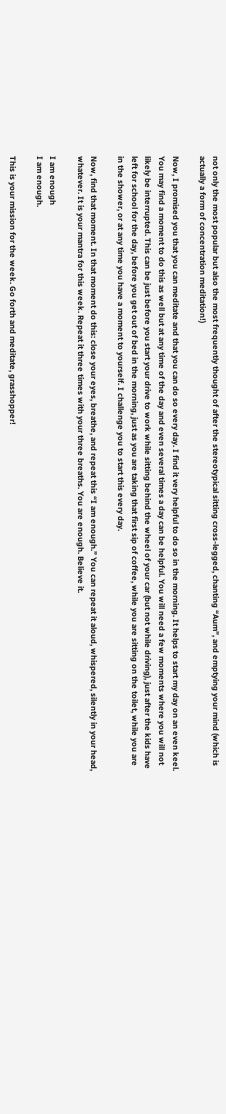not only the most popular but also the most frequently thought of after the stereotypical sitting cross-legged, chanting “Aum”, and emptying your mind (which is actually a form of concentration meditation!)

Now, I promised you that you can meditate and that you can do so every day. I find it very helpful to do so in the morning. It helps to start my day on an even keel. You may find a moment to do this as well but at any time of the day and even several times a day can be helpful. You will need a few moments where you will not likely be interrupted. This can be just before you start your drive to work while sitting behind the wheel of your car (but not while driving), just after the kids have left for school for the day, before you get out of bed in the morning, just as you are taking that first sip of coffee, while you are sitting on the toilet, while you are in the shower, or at any time you have a moment to yourself. I challenge you to start this every day.

Now, find that moment. In that moment do this: close your eyes, breathe, and repeat this “I am enough.” You can repeat it aloud, whispered, silently in your head, whatever. It is your mantra for this week. Repeat it three times with your three breaths. You are enough. Believe it.

I am enough
I am enough.

This is your mission for the week. Go forth and meditate, grasshopper!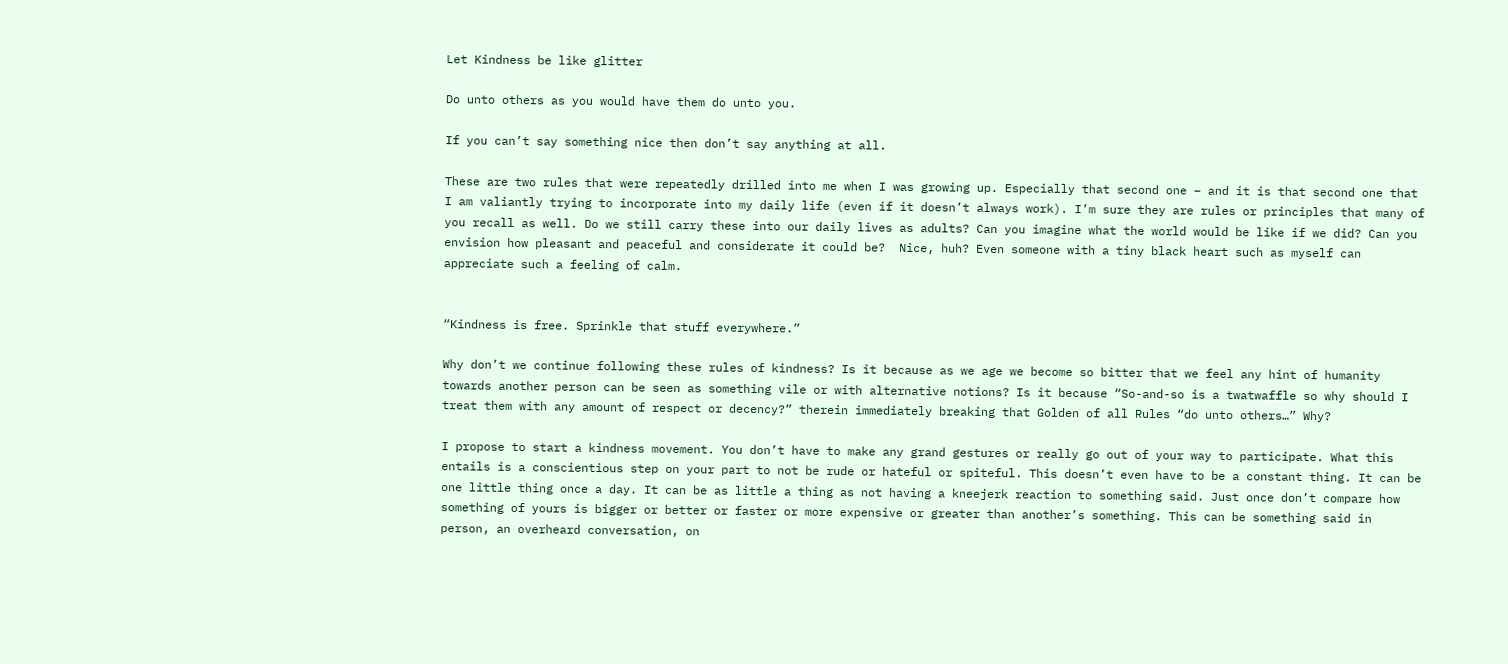Let Kindness be like glitter

Do unto others as you would have them do unto you.

If you can’t say something nice then don’t say anything at all.

These are two rules that were repeatedly drilled into me when I was growing up. Especially that second one – and it is that second one that I am valiantly trying to incorporate into my daily life (even if it doesn’t always work). I’m sure they are rules or principles that many of you recall as well. Do we still carry these into our daily lives as adults? Can you imagine what the world would be like if we did? Can you envision how pleasant and peaceful and considerate it could be?  Nice, huh? Even someone with a tiny black heart such as myself can appreciate such a feeling of calm.


“Kindness is free. Sprinkle that stuff everywhere.”

Why don’t we continue following these rules of kindness? Is it because as we age we become so bitter that we feel any hint of humanity towards another person can be seen as something vile or with alternative notions? Is it because “So-and-so is a twatwaffle so why should I treat them with any amount of respect or decency?” therein immediately breaking that Golden of all Rules “do unto others…” Why?

I propose to start a kindness movement. You don’t have to make any grand gestures or really go out of your way to participate. What this entails is a conscientious step on your part to not be rude or hateful or spiteful. This doesn’t even have to be a constant thing. It can be one little thing once a day. It can be as little a thing as not having a kneejerk reaction to something said. Just once don’t compare how something of yours is bigger or better or faster or more expensive or greater than another’s something. This can be something said in person, an overheard conversation, on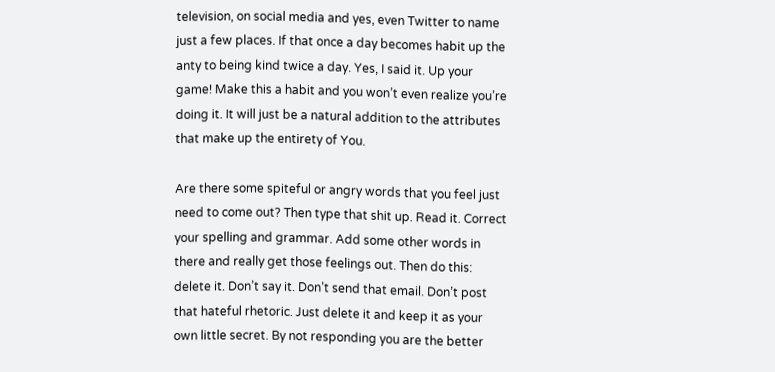television, on social media and yes, even Twitter to name just a few places. If that once a day becomes habit up the anty to being kind twice a day. Yes, I said it. Up your game! Make this a habit and you won’t even realize you’re doing it. It will just be a natural addition to the attributes that make up the entirety of You.

Are there some spiteful or angry words that you feel just need to come out? Then type that shit up. Read it. Correct your spelling and grammar. Add some other words in there and really get those feelings out. Then do this: delete it. Don’t say it. Don’t send that email. Don’t post that hateful rhetoric. Just delete it and keep it as your own little secret. By not responding you are the better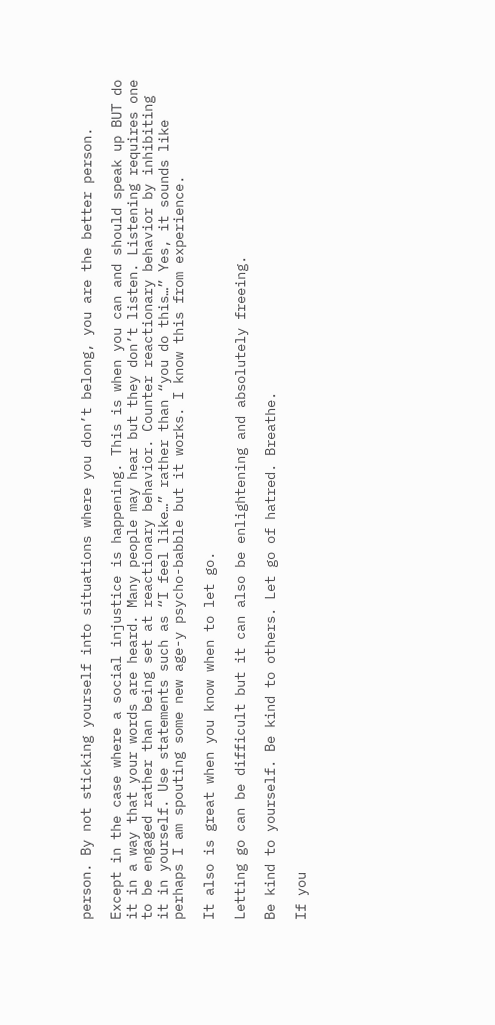person. By not sticking yourself into situations where you don’t belong, you are the better person.

Except in the case where a social injustice is happening. This is when you can and should speak up BUT do it in a way that your words are heard. Many people may hear but they don’t listen. Listening requires one to be engaged rather than being set at reactionary behavior. Counter reactionary behavior by inhibiting it in yourself. Use statements such as “I feel like…” rather than “you do this…” Yes, it sounds like perhaps I am spouting some new age-y psycho-babble but it works. I know this from experience.

It also is great when you know when to let go.

Letting go can be difficult but it can also be enlightening and absolutely freeing.

Be kind to yourself. Be kind to others. Let go of hatred. Breathe.

If you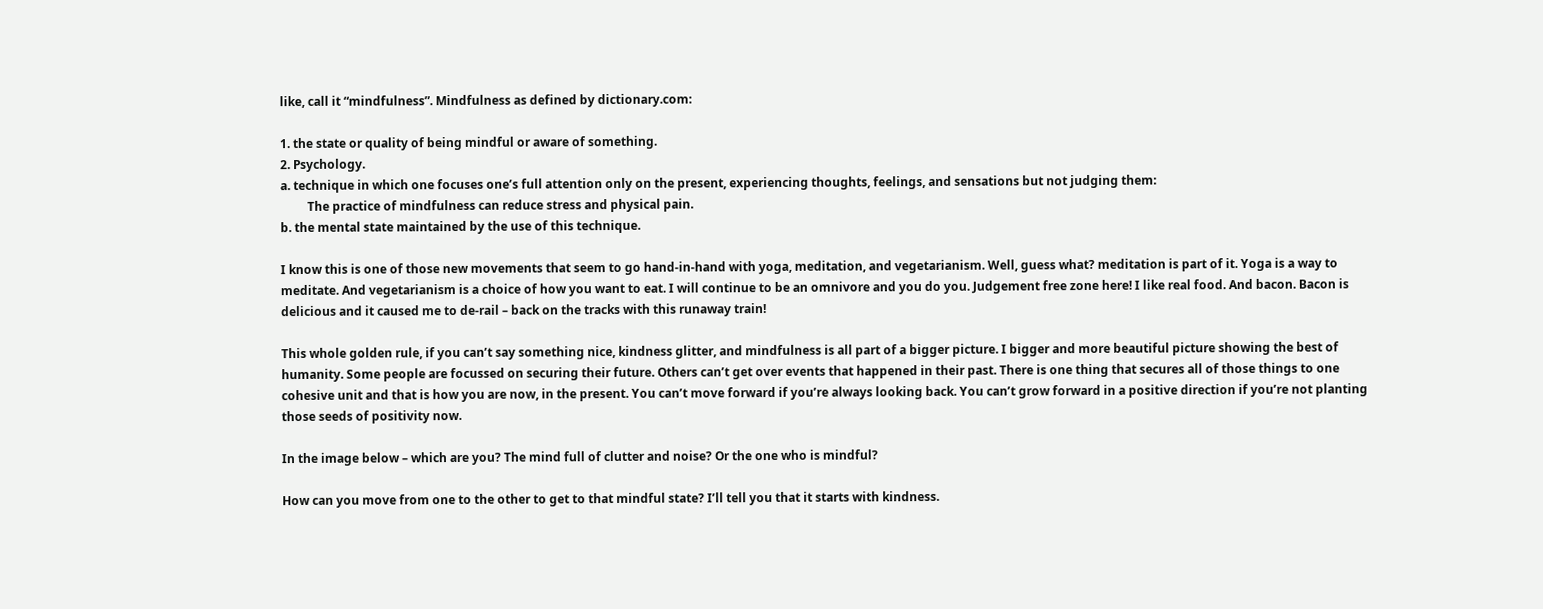like, call it “mindfulness”. Mindfulness as defined by dictionary.com:

1. the state or quality of being mindful or aware of something.
2. Psychology.
a. technique in which one focuses one’s full attention only on the present, experiencing thoughts, feelings, and sensations but not judging them:
         The practice of mindfulness can reduce stress and physical pain.
b. the mental state maintained by the use of this technique.

I know this is one of those new movements that seem to go hand-in-hand with yoga, meditation, and vegetarianism. Well, guess what? meditation is part of it. Yoga is a way to meditate. And vegetarianism is a choice of how you want to eat. I will continue to be an omnivore and you do you. Judgement free zone here! I like real food. And bacon. Bacon is delicious and it caused me to de-rail – back on the tracks with this runaway train!

This whole golden rule, if you can’t say something nice, kindness glitter, and mindfulness is all part of a bigger picture. I bigger and more beautiful picture showing the best of humanity. Some people are focussed on securing their future. Others can’t get over events that happened in their past. There is one thing that secures all of those things to one cohesive unit and that is how you are now, in the present. You can’t move forward if you’re always looking back. You can’t grow forward in a positive direction if you’re not planting those seeds of positivity now.

In the image below – which are you? The mind full of clutter and noise? Or the one who is mindful?

How can you move from one to the other to get to that mindful state? I’ll tell you that it starts with kindness.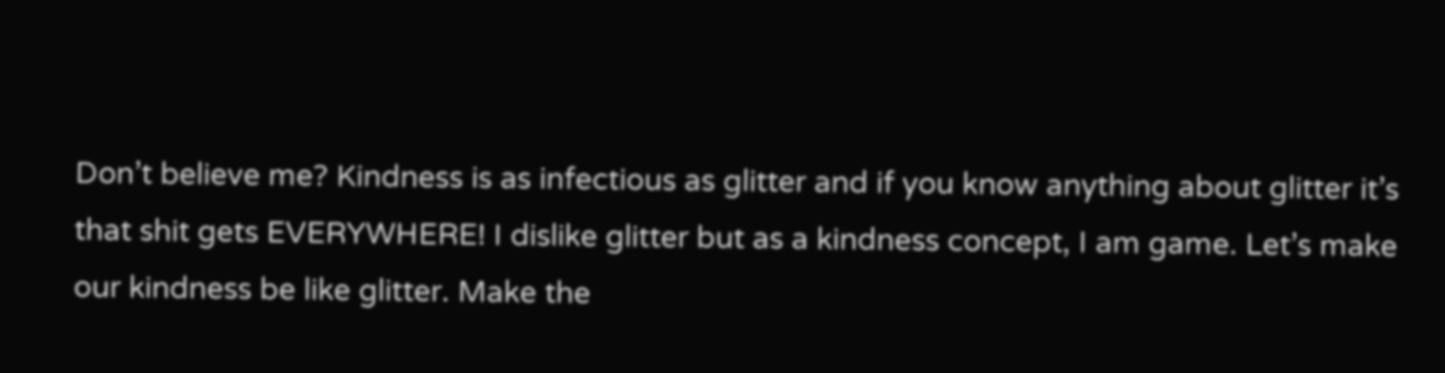Don’t believe me? Kindness is as infectious as glitter and if you know anything about glitter it’s that shit gets EVERYWHERE! I dislike glitter but as a kindness concept, I am game. Let’s make our kindness be like glitter. Make the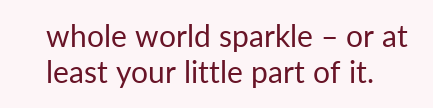whole world sparkle – or at least your little part of it.